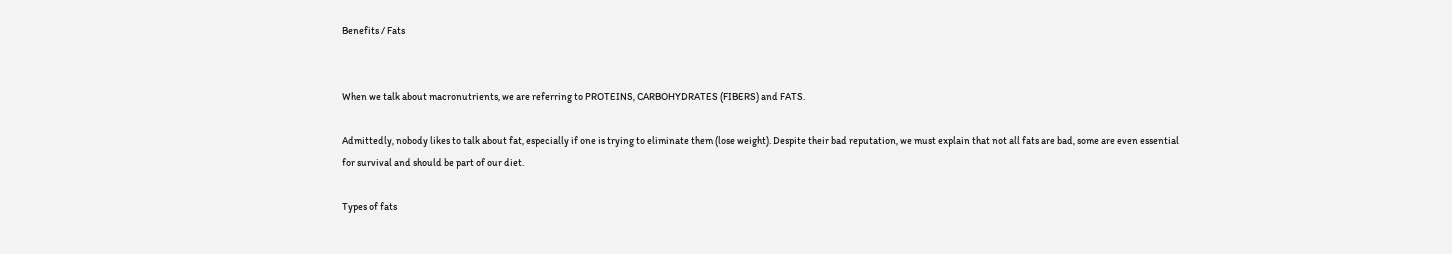Benefits / Fats


When we talk about macronutrients, we are referring to PROTEINS, CARBOHYDRATES (FIBERS) and FATS.

Admittedly, nobody likes to talk about fat, especially if one is trying to eliminate them (lose weight). Despite their bad reputation, we must explain that not all fats are bad, some are even essential for survival and should be part of our diet.

Types of fats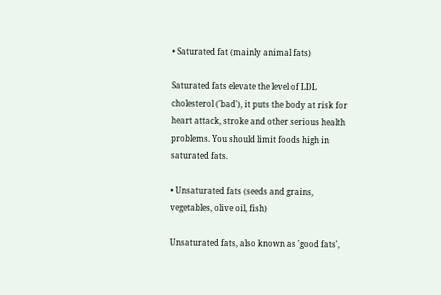• Saturated fat (mainly animal fats)

Saturated fats elevate the level of LDL cholesterol ('bad'), it puts the body at risk for heart attack, stroke and other serious health problems. You should limit foods high in saturated fats.

• Unsaturated fats (seeds and grains, vegetables, olive oil, fish)

Unsaturated fats, also known as 'good fats',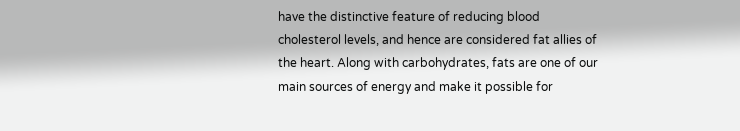have the distinctive feature of reducing blood cholesterol levels, and hence are considered fat allies of the heart. Along with carbohydrates, fats are one of our main sources of energy and make it possible for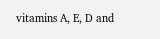vitamins A, E, D and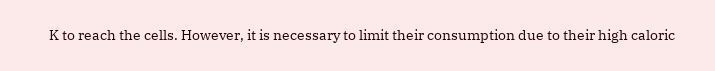K to reach the cells. However, it is necessary to limit their consumption due to their high caloric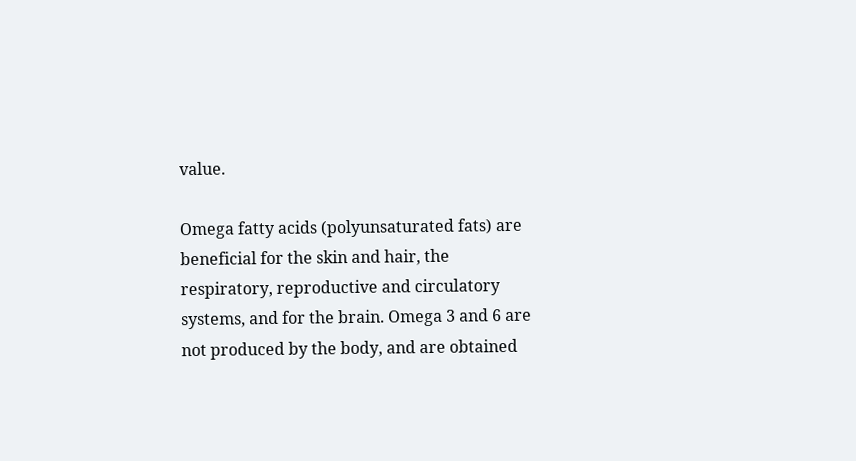value.

Omega fatty acids (polyunsaturated fats) are beneficial for the skin and hair, the respiratory, reproductive and circulatory systems, and for the brain. Omega 3 and 6 are not produced by the body, and are obtained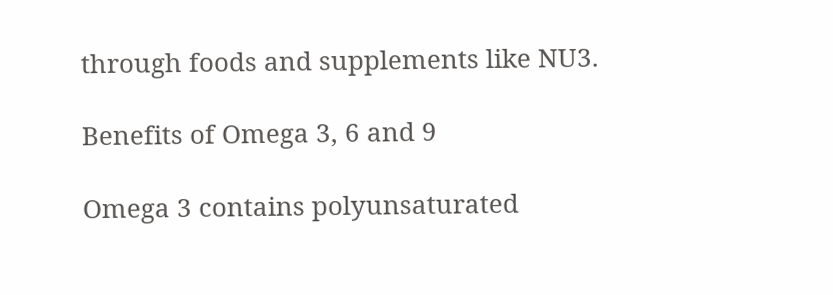through foods and supplements like NU3.

Benefits of Omega 3, 6 and 9

Omega 3 contains polyunsaturated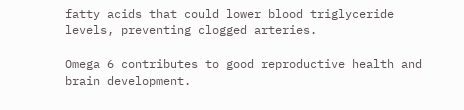fatty acids that could lower blood triglyceride levels, preventing clogged arteries.

Omega 6 contributes to good reproductive health and brain development.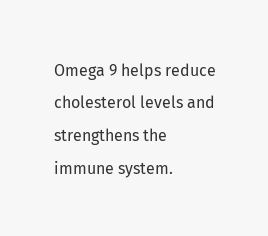Omega 9 helps reduce cholesterol levels and strengthens the immune system.